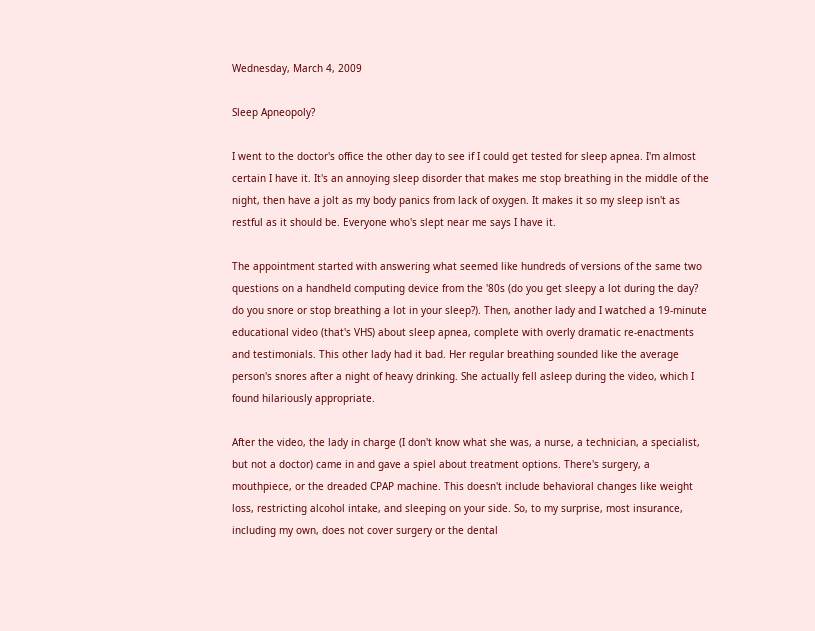Wednesday, March 4, 2009

Sleep Apneopoly?

I went to the doctor's office the other day to see if I could get tested for sleep apnea. I'm almost certain I have it. It's an annoying sleep disorder that makes me stop breathing in the middle of the night, then have a jolt as my body panics from lack of oxygen. It makes it so my sleep isn't as restful as it should be. Everyone who's slept near me says I have it.

The appointment started with answering what seemed like hundreds of versions of the same two questions on a handheld computing device from the '80s (do you get sleepy a lot during the day? do you snore or stop breathing a lot in your sleep?). Then, another lady and I watched a 19-minute educational video (that's VHS) about sleep apnea, complete with overly dramatic re-enactments and testimonials. This other lady had it bad. Her regular breathing sounded like the average person's snores after a night of heavy drinking. She actually fell asleep during the video, which I found hilariously appropriate.

After the video, the lady in charge (I don't know what she was, a nurse, a technician, a specialist, but not a doctor) came in and gave a spiel about treatment options. There's surgery, a mouthpiece, or the dreaded CPAP machine. This doesn't include behavioral changes like weight loss, restricting alcohol intake, and sleeping on your side. So, to my surprise, most insurance, including my own, does not cover surgery or the dental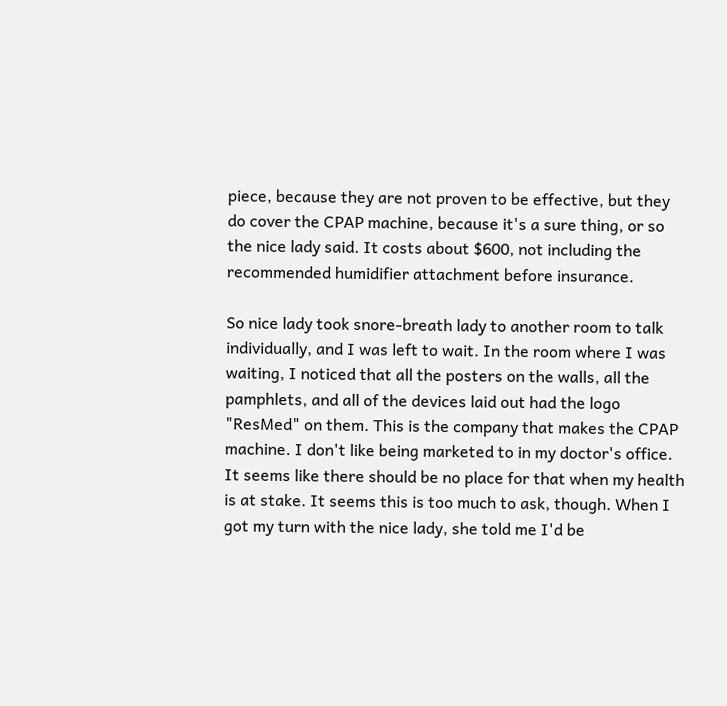piece, because they are not proven to be effective, but they do cover the CPAP machine, because it's a sure thing, or so the nice lady said. It costs about $600, not including the recommended humidifier attachment before insurance.

So nice lady took snore-breath lady to another room to talk individually, and I was left to wait. In the room where I was waiting, I noticed that all the posters on the walls, all the pamphlets, and all of the devices laid out had the logo "ResMed" on them. This is the company that makes the CPAP machine. I don't like being marketed to in my doctor's office. It seems like there should be no place for that when my health is at stake. It seems this is too much to ask, though. When I got my turn with the nice lady, she told me I'd be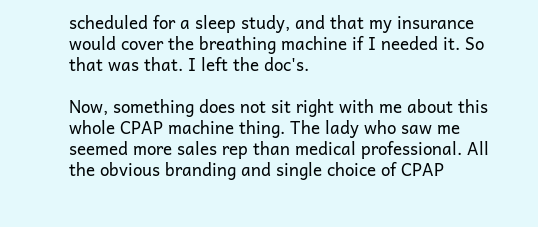scheduled for a sleep study, and that my insurance would cover the breathing machine if I needed it. So that was that. I left the doc's.

Now, something does not sit right with me about this whole CPAP machine thing. The lady who saw me seemed more sales rep than medical professional. All the obvious branding and single choice of CPAP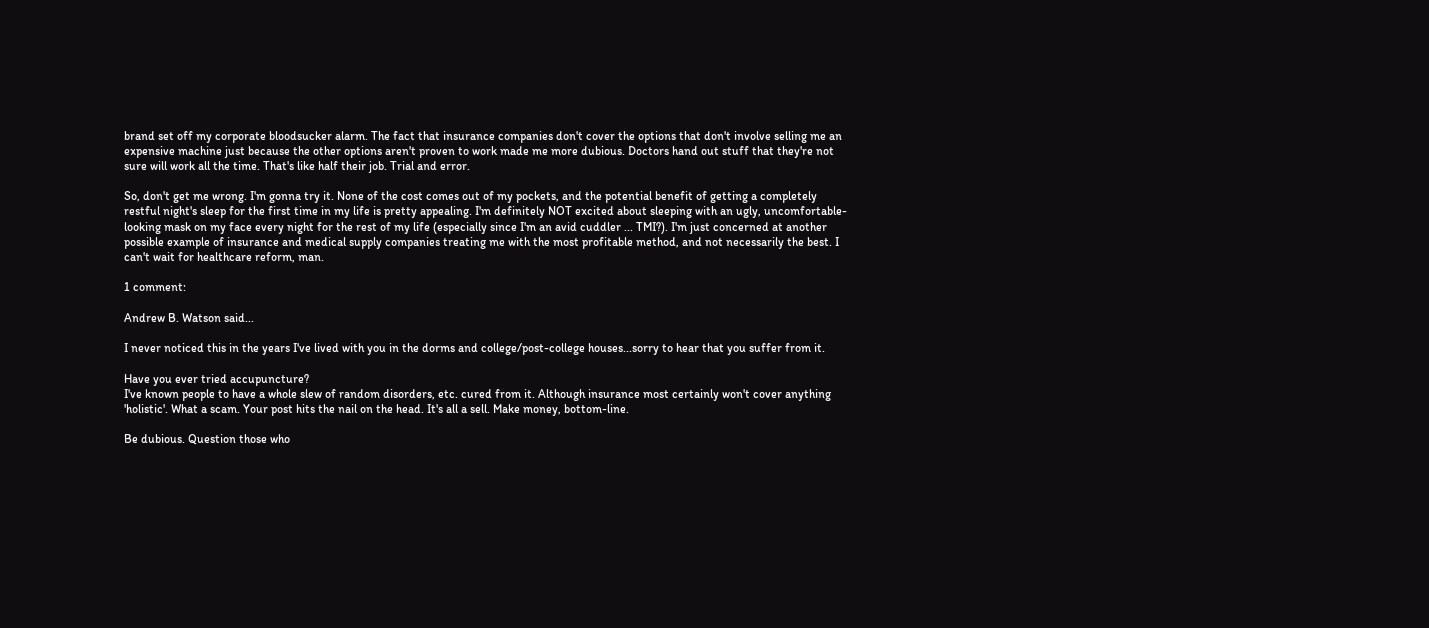brand set off my corporate bloodsucker alarm. The fact that insurance companies don't cover the options that don't involve selling me an expensive machine just because the other options aren't proven to work made me more dubious. Doctors hand out stuff that they're not sure will work all the time. That's like half their job. Trial and error.

So, don't get me wrong. I'm gonna try it. None of the cost comes out of my pockets, and the potential benefit of getting a completely restful night's sleep for the first time in my life is pretty appealing. I'm definitely NOT excited about sleeping with an ugly, uncomfortable-looking mask on my face every night for the rest of my life (especially since I'm an avid cuddler ... TMI?). I'm just concerned at another possible example of insurance and medical supply companies treating me with the most profitable method, and not necessarily the best. I can't wait for healthcare reform, man.

1 comment:

Andrew B. Watson said...

I never noticed this in the years I've lived with you in the dorms and college/post-college houses...sorry to hear that you suffer from it.

Have you ever tried accupuncture?
I've known people to have a whole slew of random disorders, etc. cured from it. Although insurance most certainly won't cover anything 'holistic'. What a scam. Your post hits the nail on the head. It's all a sell. Make money, bottom-line.

Be dubious. Question those who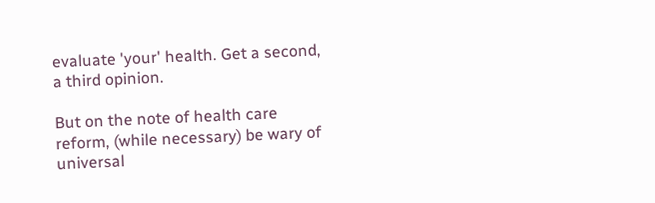evaluate 'your' health. Get a second, a third opinion.

But on the note of health care reform, (while necessary) be wary of universal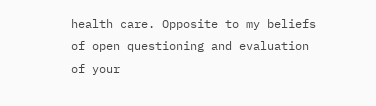health care. Opposite to my beliefs of open questioning and evaluation of your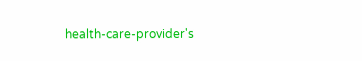health-care-provider's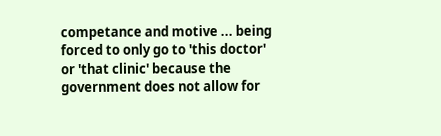competance and motive ... being forced to only go to 'this doctor' or 'that clinic' because the government does not allow for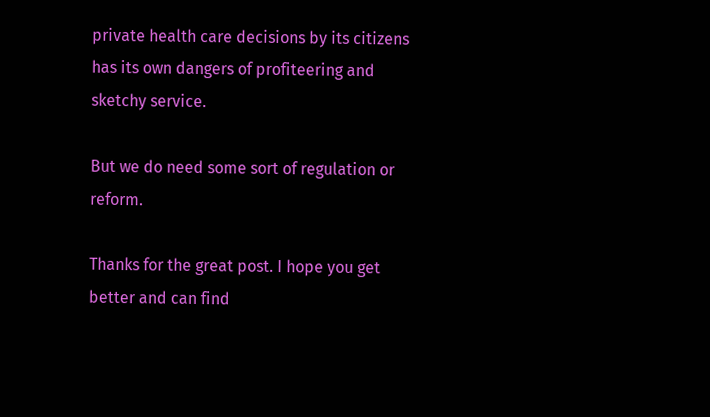private health care decisions by its citizens has its own dangers of profiteering and sketchy service.

But we do need some sort of regulation or reform.

Thanks for the great post. I hope you get better and can find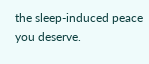the sleep-induced peace you deserve.